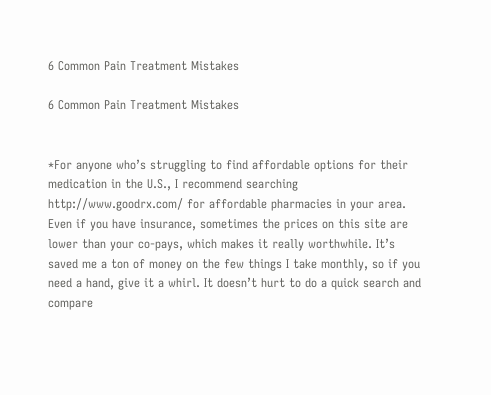6 Common Pain Treatment Mistakes

6 Common Pain Treatment Mistakes


*For anyone who’s struggling to find affordable options for their medication in the U.S., I recommend searching http://www.goodrx.com/ for affordable pharmacies in your area. Even if you have insurance, sometimes the prices on this site are lower than your co-pays, which makes it really worthwhile. It’s saved me a ton of money on the few things I take monthly, so if you need a hand, give it a whirl. It doesn’t hurt to do a quick search and compare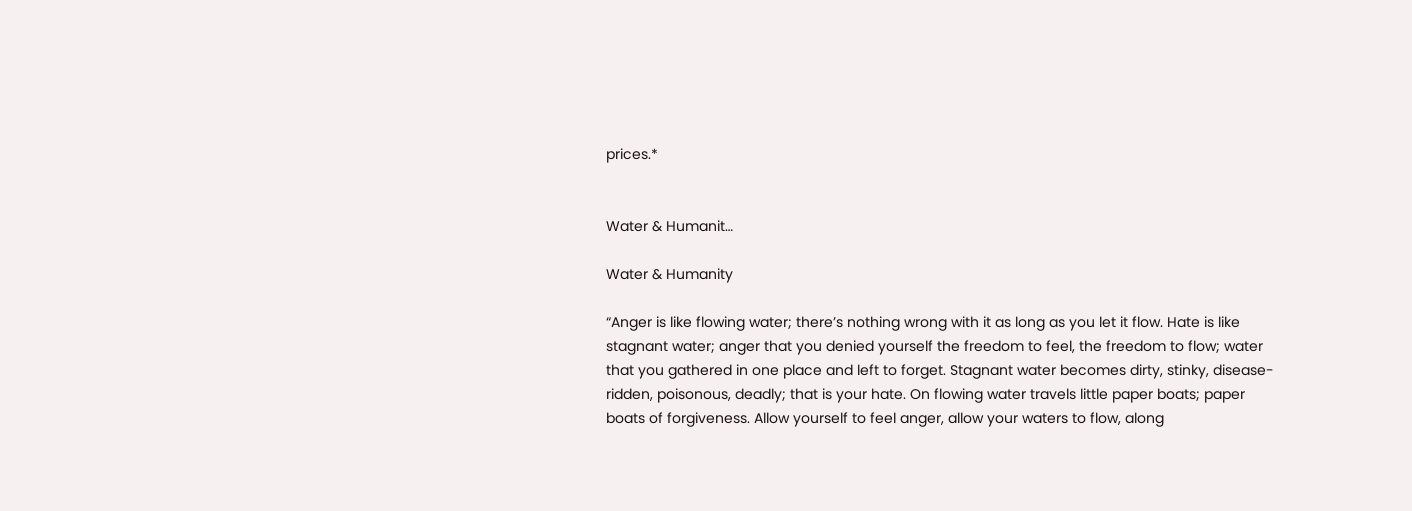prices.*


Water & Humanit…

Water & Humanity

“Anger is like flowing water; there’s nothing wrong with it as long as you let it flow. Hate is like stagnant water; anger that you denied yourself the freedom to feel, the freedom to flow; water that you gathered in one place and left to forget. Stagnant water becomes dirty, stinky, disease-ridden, poisonous, deadly; that is your hate. On flowing water travels little paper boats; paper boats of forgiveness. Allow yourself to feel anger, allow your waters to flow, along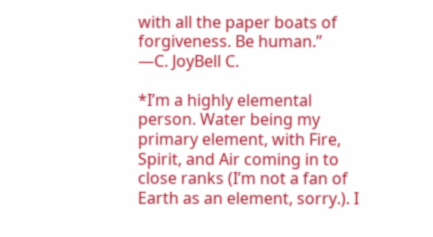with all the paper boats of forgiveness. Be human.”  ―C. JoyBell C.

*I’m a highly elemental person. Water being my primary element, with Fire, Spirit, and Air coming in to close ranks (I’m not a fan of Earth as an element, sorry.). I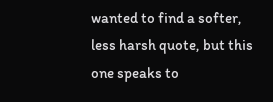wanted to find a softer, less harsh quote, but this one speaks to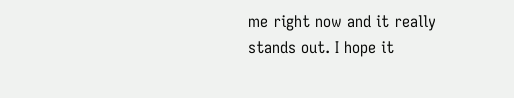me right now and it really stands out. I hope it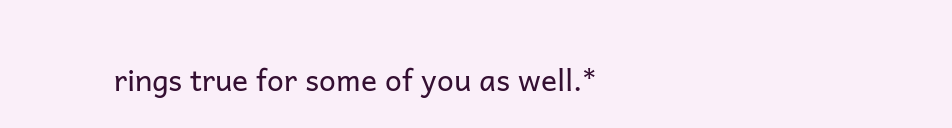rings true for some of you as well.*